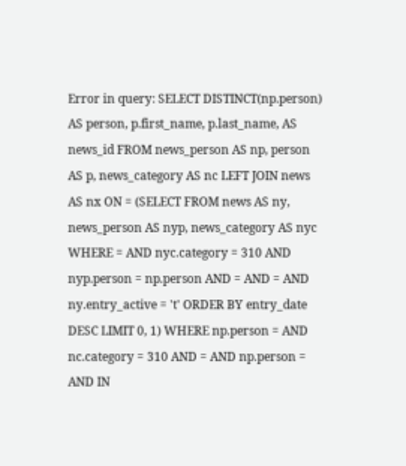Error in query: SELECT DISTINCT(np.person) AS person, p.first_name, p.last_name, AS news_id FROM news_person AS np, person AS p, news_category AS nc LEFT JOIN news AS nx ON = (SELECT FROM news AS ny, news_person AS nyp, news_category AS nyc WHERE = AND nyc.category = 310 AND nyp.person = np.person AND = AND = AND ny.entry_active = 't' ORDER BY entry_date DESC LIMIT 0, 1) WHERE np.person = AND nc.category = 310 AND = AND np.person = AND IN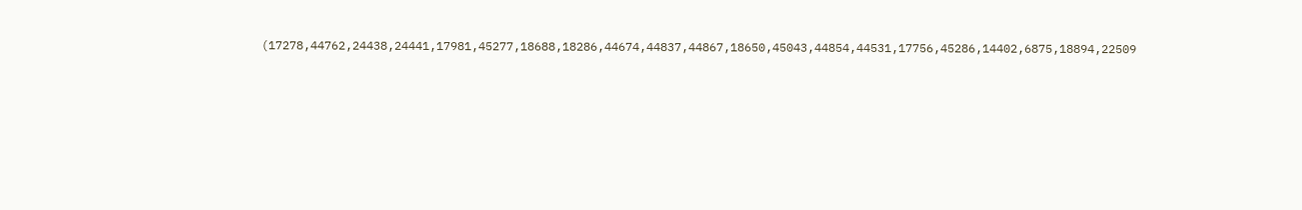(17278,44762,24438,24441,17981,45277,18688,18286,44674,44837,44867,18650,45043,44854,44531,17756,45286,14402,6875,18894,22509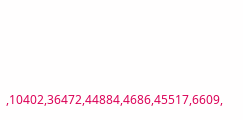,10402,36472,44884,4686,45517,6609,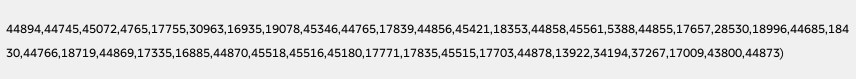44894,44745,45072,4765,17755,30963,16935,19078,45346,44765,17839,44856,45421,18353,44858,45561,5388,44855,17657,28530,18996,44685,18430,44766,18719,44869,17335,16885,44870,45518,45516,45180,17771,17835,45515,17703,44878,13922,34194,37267,17009,43800,44873)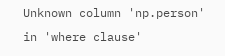Unknown column 'np.person' in 'where clause'